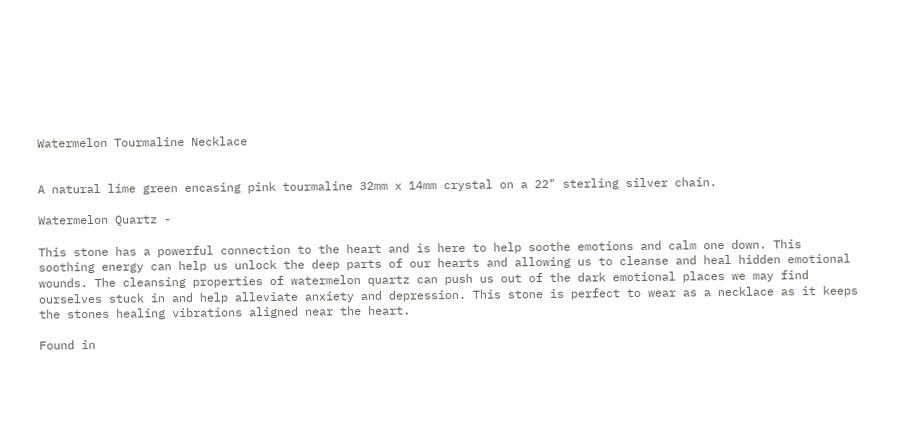Watermelon Tourmaline Necklace


A natural lime green encasing pink tourmaline 32mm x 14mm crystal on a 22" sterling silver chain.

Watermelon Quartz -

This stone has a powerful connection to the heart and is here to help soothe emotions and calm one down. This soothing energy can help us unlock the deep parts of our hearts and allowing us to cleanse and heal hidden emotional wounds. The cleansing properties of watermelon quartz can push us out of the dark emotional places we may find ourselves stuck in and help alleviate anxiety and depression. This stone is perfect to wear as a necklace as it keeps the stones healing vibrations aligned near the heart.

Found in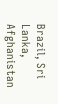Brazil, Sri Lanka, Afghanistan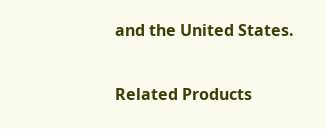and the United States.

Related Products